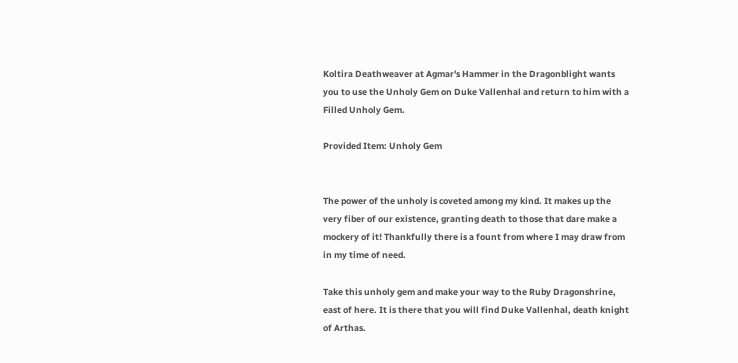Koltira Deathweaver at Agmar's Hammer in the Dragonblight wants you to use the Unholy Gem on Duke Vallenhal and return to him with a Filled Unholy Gem.

Provided Item: Unholy Gem


The power of the unholy is coveted among my kind. It makes up the very fiber of our existence, granting death to those that dare make a mockery of it! Thankfully there is a fount from where I may draw from in my time of need.

Take this unholy gem and make your way to the Ruby Dragonshrine, east of here. It is there that you will find Duke Vallenhal, death knight of Arthas.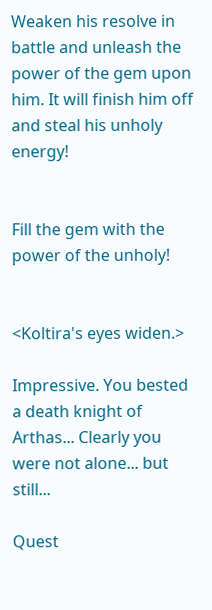Weaken his resolve in battle and unleash the power of the gem upon him. It will finish him off and steal his unholy energy!


Fill the gem with the power of the unholy!


<Koltira's eyes widen.>

Impressive. You bested a death knight of Arthas... Clearly you were not alone... but still...

Quest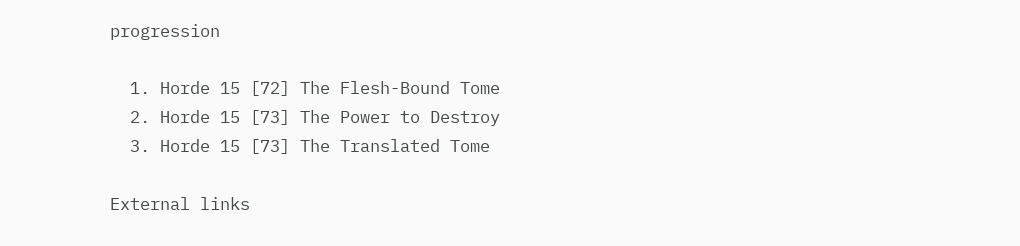progression

  1. Horde 15 [72] The Flesh-Bound Tome
  2. Horde 15 [73] The Power to Destroy
  3. Horde 15 [73] The Translated Tome

External links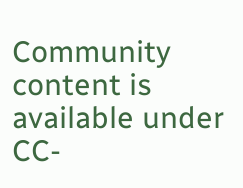Community content is available under CC-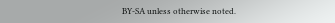BY-SA unless otherwise noted.